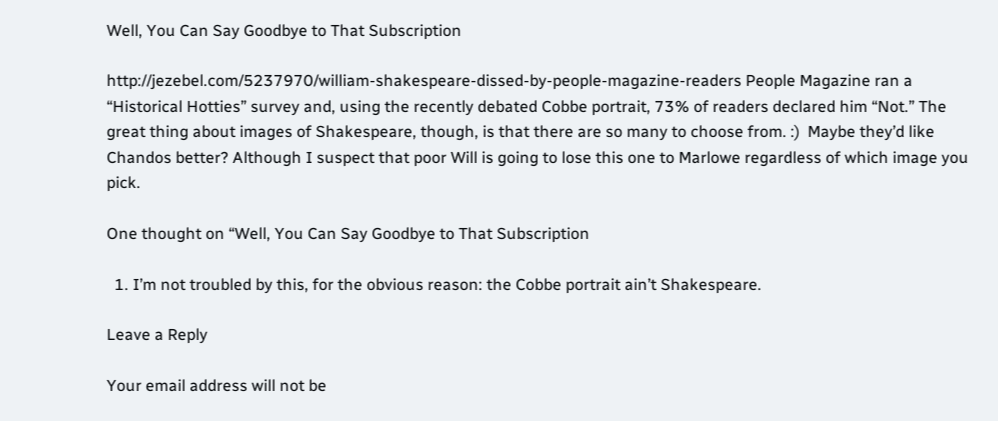Well, You Can Say Goodbye to That Subscription

http://jezebel.com/5237970/william-shakespeare-dissed-by-people-magazine-readers People Magazine ran a “Historical Hotties” survey and, using the recently debated Cobbe portrait, 73% of readers declared him “Not.” The great thing about images of Shakespeare, though, is that there are so many to choose from. :)  Maybe they’d like Chandos better? Although I suspect that poor Will is going to lose this one to Marlowe regardless of which image you pick.

One thought on “Well, You Can Say Goodbye to That Subscription

  1. I’m not troubled by this, for the obvious reason: the Cobbe portrait ain’t Shakespeare.

Leave a Reply

Your email address will not be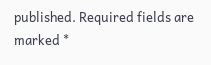published. Required fields are marked *